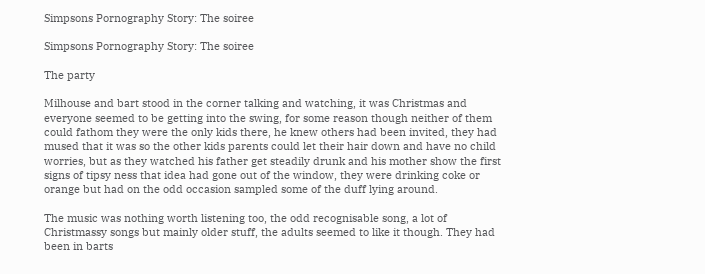Simpsons Pornography Story: The soiree

Simpsons Pornography Story: The soiree

The party

Milhouse and bart stood in the corner talking and watching, it was Christmas and everyone seemed to be getting into the swing, for some reason though neither of them could fathom they were the only kids there, he knew others had been invited, they had mused that it was so the other kids parents could let their hair down and have no child worries, but as they watched his father get steadily drunk and his mother show the first signs of tipsy ness that idea had gone out of the window, they were drinking coke or orange but had on the odd occasion sampled some of the duff lying around.

The music was nothing worth listening too, the odd recognisable song, a lot of Christmassy songs but mainly older stuff, the adults seemed to like it though. They had been in barts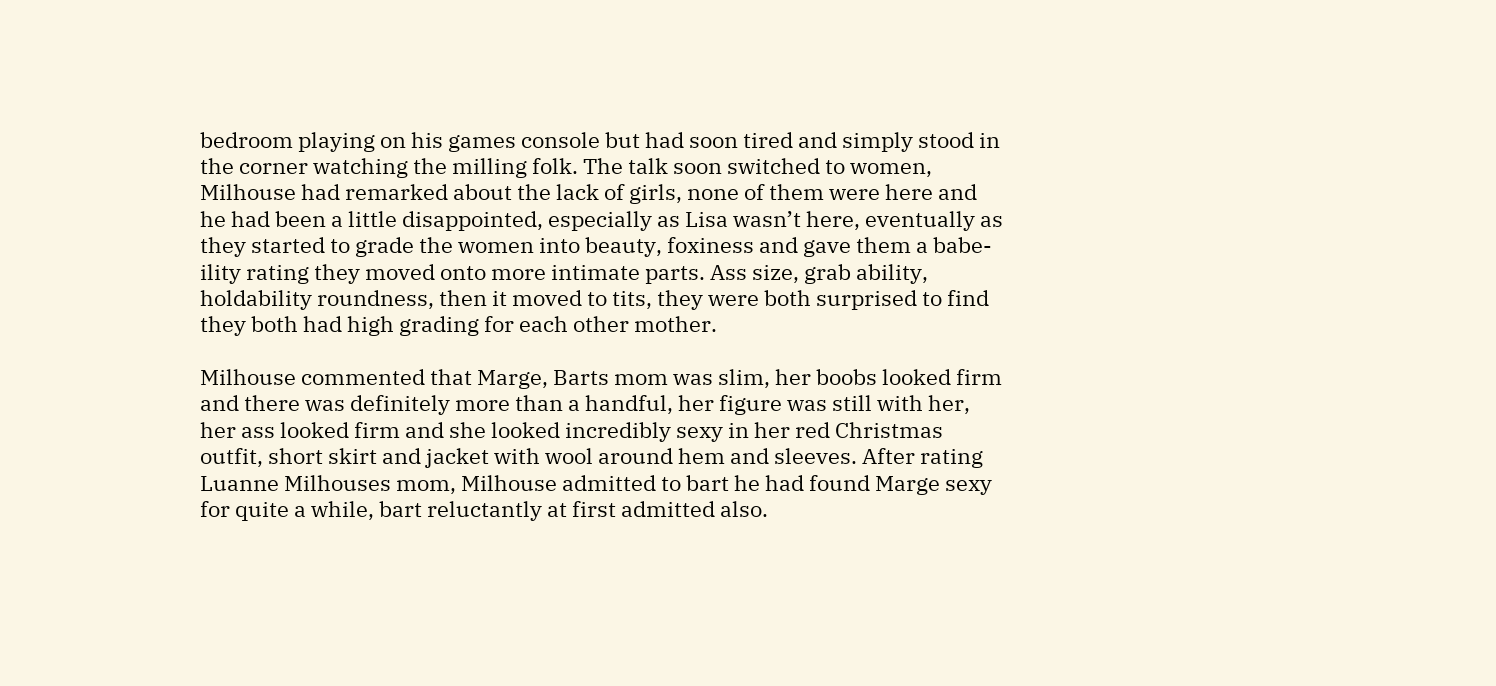bedroom playing on his games console but had soon tired and simply stood in the corner watching the milling folk. The talk soon switched to women, Milhouse had remarked about the lack of girls, none of them were here and he had been a little disappointed, especially as Lisa wasn’t here, eventually as they started to grade the women into beauty, foxiness and gave them a babe-ility rating they moved onto more intimate parts. Ass size, grab ability, holdability roundness, then it moved to tits, they were both surprised to find they both had high grading for each other mother.

Milhouse commented that Marge, Barts mom was slim, her boobs looked firm and there was definitely more than a handful, her figure was still with her, her ass looked firm and she looked incredibly sexy in her red Christmas outfit, short skirt and jacket with wool around hem and sleeves. After rating Luanne Milhouses mom, Milhouse admitted to bart he had found Marge sexy for quite a while, bart reluctantly at first admitted also.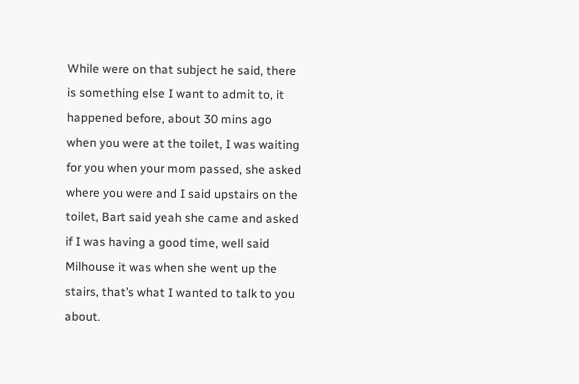While were on that subject he said, there is something else I want to admit to, it happened before, about 30 mins ago when you were at the toilet, I was waiting for you when your mom passed, she asked where you were and I said upstairs on the toilet, Bart said yeah she came and asked if I was having a good time, well said Milhouse it was when she went up the stairs, that’s what I wanted to talk to you about.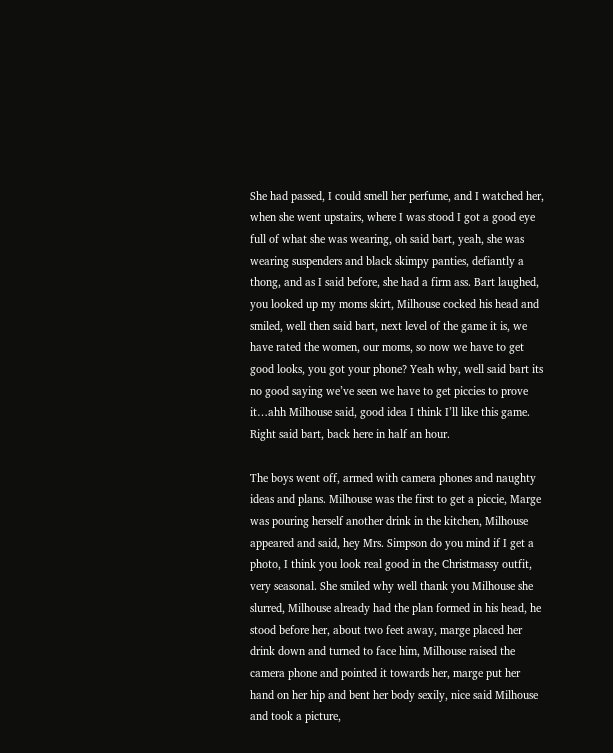She had passed, I could smell her perfume, and I watched her, when she went upstairs, where I was stood I got a good eye full of what she was wearing, oh said bart, yeah, she was wearing suspenders and black skimpy panties, defiantly a thong, and as I said before, she had a firm ass. Bart laughed, you looked up my moms skirt, Milhouse cocked his head and smiled, well then said bart, next level of the game it is, we have rated the women, our moms, so now we have to get good looks, you got your phone? Yeah why, well said bart its no good saying we’ve seen we have to get piccies to prove it…ahh Milhouse said, good idea I think I’ll like this game. Right said bart, back here in half an hour.

The boys went off, armed with camera phones and naughty ideas and plans. Milhouse was the first to get a piccie, Marge was pouring herself another drink in the kitchen, Milhouse appeared and said, hey Mrs. Simpson do you mind if I get a photo, I think you look real good in the Christmassy outfit, very seasonal. She smiled why well thank you Milhouse she slurred, Milhouse already had the plan formed in his head, he stood before her, about two feet away, marge placed her drink down and turned to face him, Milhouse raised the camera phone and pointed it towards her, marge put her hand on her hip and bent her body sexily, nice said Milhouse and took a picture,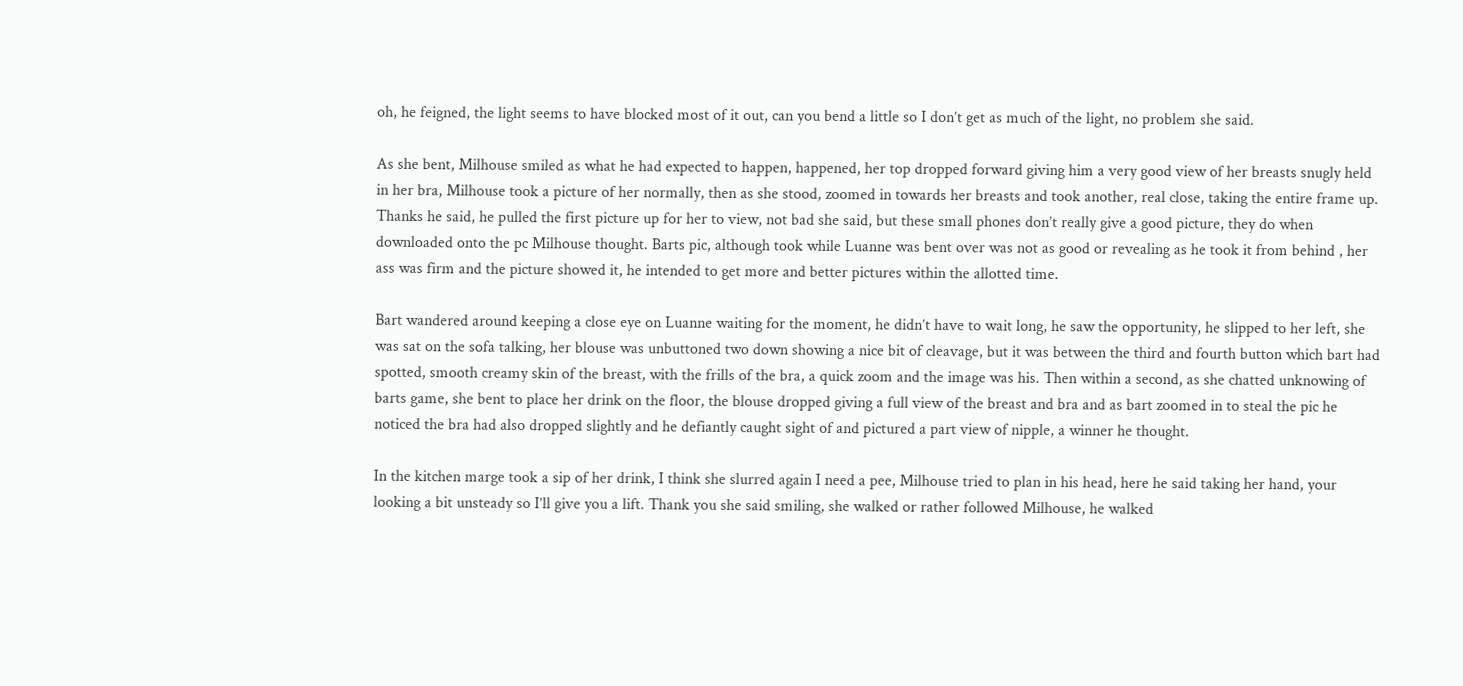oh, he feigned, the light seems to have blocked most of it out, can you bend a little so I don’t get as much of the light, no problem she said.

As she bent, Milhouse smiled as what he had expected to happen, happened, her top dropped forward giving him a very good view of her breasts snugly held in her bra, Milhouse took a picture of her normally, then as she stood, zoomed in towards her breasts and took another, real close, taking the entire frame up. Thanks he said, he pulled the first picture up for her to view, not bad she said, but these small phones don’t really give a good picture, they do when downloaded onto the pc Milhouse thought. Barts pic, although took while Luanne was bent over was not as good or revealing as he took it from behind , her ass was firm and the picture showed it, he intended to get more and better pictures within the allotted time.

Bart wandered around keeping a close eye on Luanne waiting for the moment, he didn’t have to wait long, he saw the opportunity, he slipped to her left, she was sat on the sofa talking, her blouse was unbuttoned two down showing a nice bit of cleavage, but it was between the third and fourth button which bart had spotted, smooth creamy skin of the breast, with the frills of the bra, a quick zoom and the image was his. Then within a second, as she chatted unknowing of barts game, she bent to place her drink on the floor, the blouse dropped giving a full view of the breast and bra and as bart zoomed in to steal the pic he noticed the bra had also dropped slightly and he defiantly caught sight of and pictured a part view of nipple, a winner he thought.

In the kitchen marge took a sip of her drink, I think she slurred again I need a pee, Milhouse tried to plan in his head, here he said taking her hand, your looking a bit unsteady so I’ll give you a lift. Thank you she said smiling, she walked or rather followed Milhouse, he walked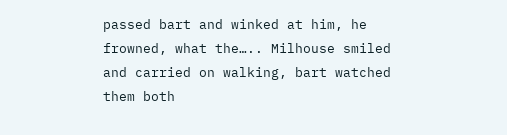passed bart and winked at him, he frowned, what the….. Milhouse smiled and carried on walking, bart watched them both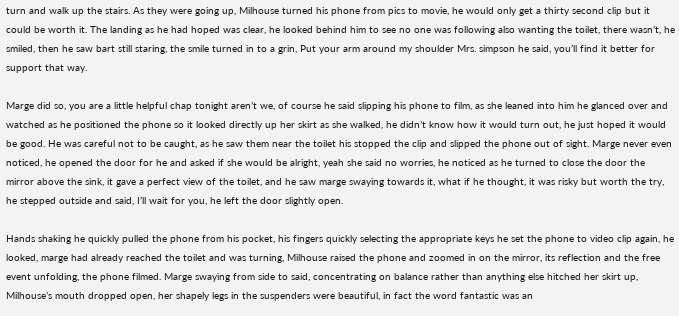turn and walk up the stairs. As they were going up, Milhouse turned his phone from pics to movie, he would only get a thirty second clip but it could be worth it. The landing as he had hoped was clear, he looked behind him to see no one was following also wanting the toilet, there wasn’t, he smiled, then he saw bart still staring, the smile turned in to a grin, Put your arm around my shoulder Mrs. simpson he said, you’ll find it better for support that way.

Marge did so, you are a little helpful chap tonight aren’t we, of course he said slipping his phone to film, as she leaned into him he glanced over and watched as he positioned the phone so it looked directly up her skirt as she walked, he didn’t know how it would turn out, he just hoped it would be good. He was careful not to be caught, as he saw them near the toilet his stopped the clip and slipped the phone out of sight. Marge never even noticed, he opened the door for he and asked if she would be alright, yeah she said no worries, he noticed as he turned to close the door the mirror above the sink, it gave a perfect view of the toilet, and he saw marge swaying towards it, what if he thought, it was risky but worth the try, he stepped outside and said, I’ll wait for you, he left the door slightly open.

Hands shaking he quickly pulled the phone from his pocket, his fingers quickly selecting the appropriate keys he set the phone to video clip again, he looked, marge had already reached the toilet and was turning, Milhouse raised the phone and zoomed in on the mirror, its reflection and the free event unfolding, the phone filmed. Marge swaying from side to said, concentrating on balance rather than anything else hitched her skirt up, Milhouse’s mouth dropped open, her shapely legs in the suspenders were beautiful, in fact the word fantastic was an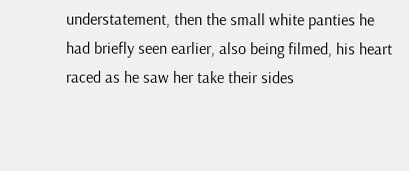understatement, then the small white panties he had briefly seen earlier, also being filmed, his heart raced as he saw her take their sides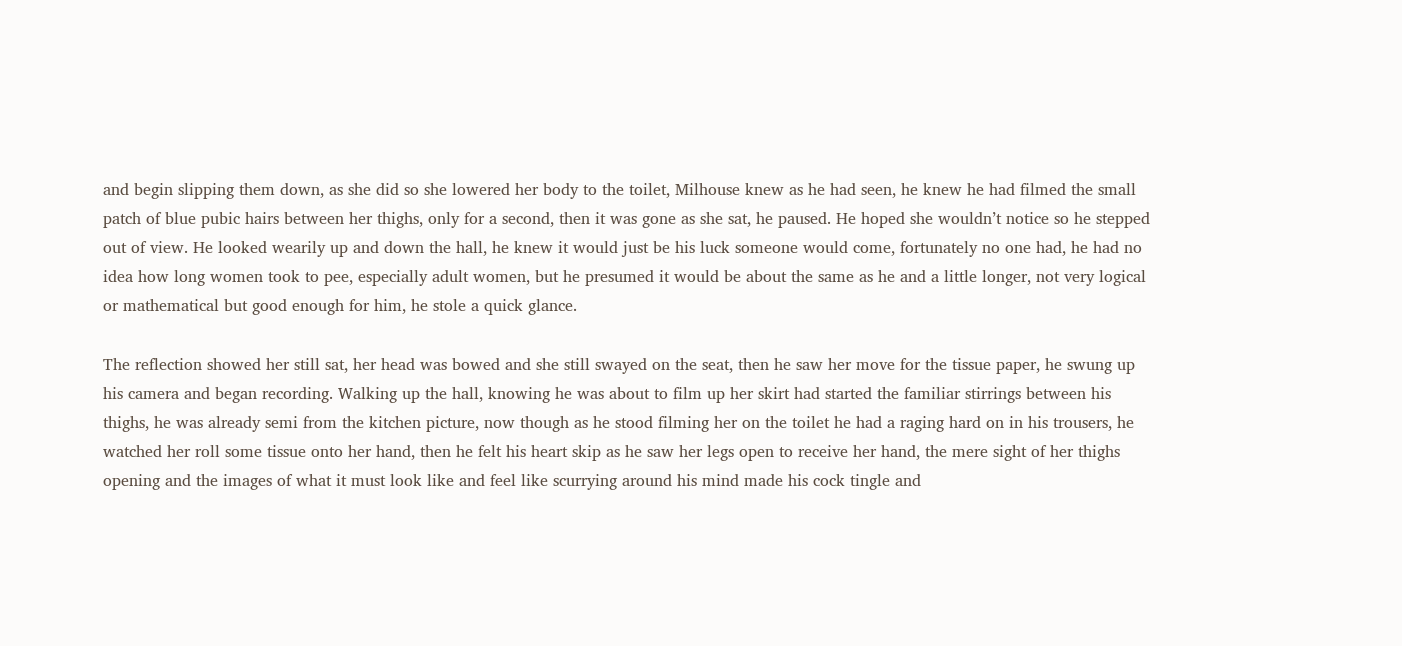and begin slipping them down, as she did so she lowered her body to the toilet, Milhouse knew as he had seen, he knew he had filmed the small patch of blue pubic hairs between her thighs, only for a second, then it was gone as she sat, he paused. He hoped she wouldn’t notice so he stepped out of view. He looked wearily up and down the hall, he knew it would just be his luck someone would come, fortunately no one had, he had no idea how long women took to pee, especially adult women, but he presumed it would be about the same as he and a little longer, not very logical or mathematical but good enough for him, he stole a quick glance.

The reflection showed her still sat, her head was bowed and she still swayed on the seat, then he saw her move for the tissue paper, he swung up his camera and began recording. Walking up the hall, knowing he was about to film up her skirt had started the familiar stirrings between his thighs, he was already semi from the kitchen picture, now though as he stood filming her on the toilet he had a raging hard on in his trousers, he watched her roll some tissue onto her hand, then he felt his heart skip as he saw her legs open to receive her hand, the mere sight of her thighs opening and the images of what it must look like and feel like scurrying around his mind made his cock tingle and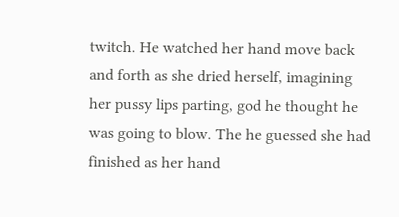twitch. He watched her hand move back and forth as she dried herself, imagining her pussy lips parting, god he thought he was going to blow. The he guessed she had finished as her hand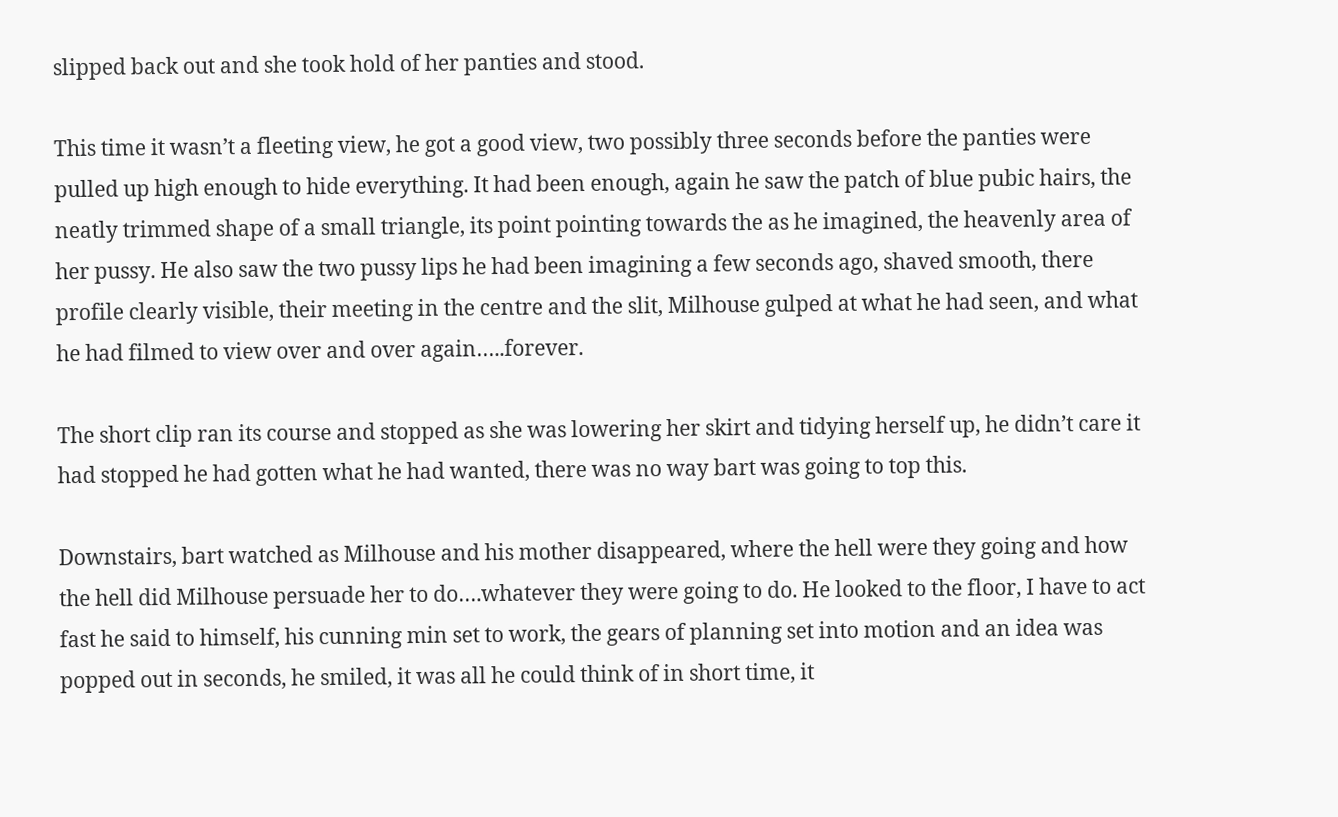slipped back out and she took hold of her panties and stood.

This time it wasn’t a fleeting view, he got a good view, two possibly three seconds before the panties were pulled up high enough to hide everything. It had been enough, again he saw the patch of blue pubic hairs, the neatly trimmed shape of a small triangle, its point pointing towards the as he imagined, the heavenly area of her pussy. He also saw the two pussy lips he had been imagining a few seconds ago, shaved smooth, there profile clearly visible, their meeting in the centre and the slit, Milhouse gulped at what he had seen, and what he had filmed to view over and over again…..forever.

The short clip ran its course and stopped as she was lowering her skirt and tidying herself up, he didn’t care it had stopped he had gotten what he had wanted, there was no way bart was going to top this.

Downstairs, bart watched as Milhouse and his mother disappeared, where the hell were they going and how the hell did Milhouse persuade her to do….whatever they were going to do. He looked to the floor, I have to act fast he said to himself, his cunning min set to work, the gears of planning set into motion and an idea was popped out in seconds, he smiled, it was all he could think of in short time, it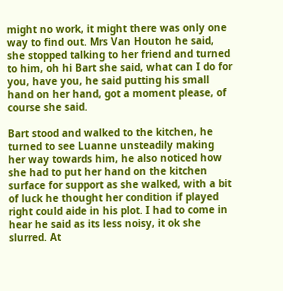might no work, it might there was only one way to find out. Mrs Van Houton he said, she stopped talking to her friend and turned to him, oh hi Bart she said, what can I do for you, have you, he said putting his small hand on her hand, got a moment please, of course she said.

Bart stood and walked to the kitchen, he turned to see Luanne unsteadily making her way towards him, he also noticed how she had to put her hand on the kitchen surface for support as she walked, with a bit of luck he thought her condition if played right could aide in his plot. I had to come in hear he said as its less noisy, it ok she slurred. At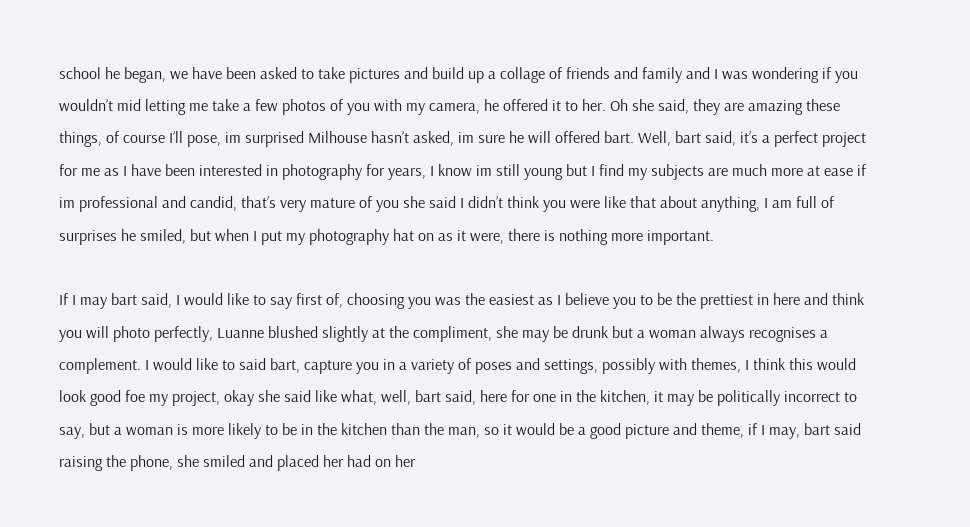school he began, we have been asked to take pictures and build up a collage of friends and family and I was wondering if you wouldn’t mid letting me take a few photos of you with my camera, he offered it to her. Oh she said, they are amazing these things, of course I’ll pose, im surprised Milhouse hasn’t asked, im sure he will offered bart. Well, bart said, it’s a perfect project for me as I have been interested in photography for years, I know im still young but I find my subjects are much more at ease if im professional and candid, that’s very mature of you she said I didn’t think you were like that about anything, I am full of surprises he smiled, but when I put my photography hat on as it were, there is nothing more important.

If I may bart said, I would like to say first of, choosing you was the easiest as I believe you to be the prettiest in here and think you will photo perfectly, Luanne blushed slightly at the compliment, she may be drunk but a woman always recognises a complement. I would like to said bart, capture you in a variety of poses and settings, possibly with themes, I think this would look good foe my project, okay she said like what, well, bart said, here for one in the kitchen, it may be politically incorrect to say, but a woman is more likely to be in the kitchen than the man, so it would be a good picture and theme, if I may, bart said raising the phone, she smiled and placed her had on her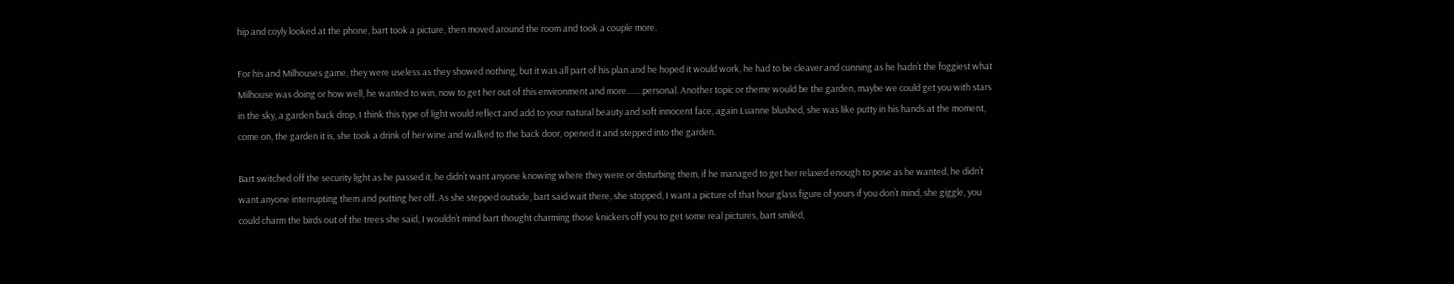hip and coyly looked at the phone, bart took a picture, then moved around the room and took a couple more.

For his and Milhouses game, they were useless as they showed nothing, but it was all part of his plan and he hoped it would work, he had to be cleaver and cunning as he hadn’t the foggiest what Milhouse was doing or how well, he wanted to win, now to get her out of this environment and more…….personal. Another topic or theme would be the garden, maybe we could get you with stars in the sky, a garden back drop, I think this type of light would reflect and add to your natural beauty and soft innocent face, again Luanne blushed, she was like putty in his hands at the moment, come on, the garden it is, she took a drink of her wine and walked to the back door, opened it and stepped into the garden.

Bart switched off the security light as he passed it, he didn’t want anyone knowing where they were or disturbing them, if he managed to get her relaxed enough to pose as he wanted, he didn’t want anyone interrupting them and putting her off. As she stepped outside, bart said wait there, she stopped, I want a picture of that hour glass figure of yours if you don’t mind, she giggle, you could charm the birds out of the trees she said, I wouldn’t mind bart thought charming those knickers off you to get some real pictures, bart smiled,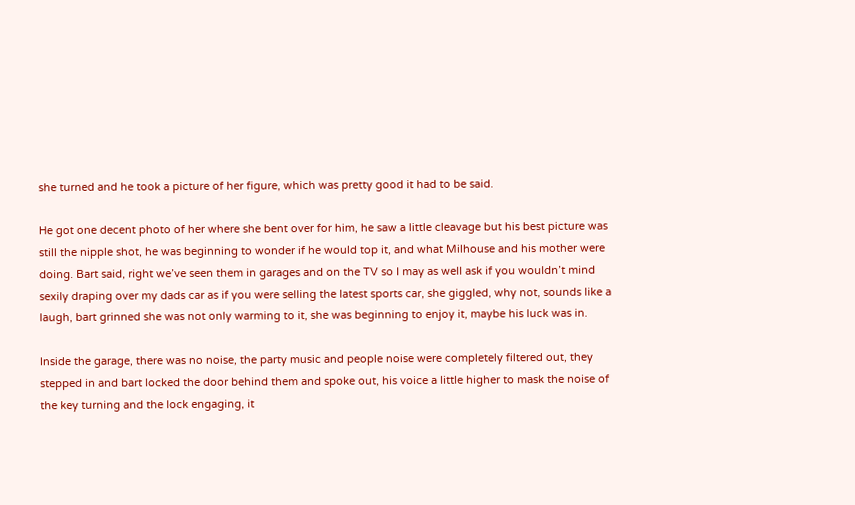she turned and he took a picture of her figure, which was pretty good it had to be said.

He got one decent photo of her where she bent over for him, he saw a little cleavage but his best picture was still the nipple shot, he was beginning to wonder if he would top it, and what Milhouse and his mother were doing. Bart said, right we’ve seen them in garages and on the TV so I may as well ask if you wouldn’t mind sexily draping over my dads car as if you were selling the latest sports car, she giggled, why not, sounds like a laugh, bart grinned she was not only warming to it, she was beginning to enjoy it, maybe his luck was in.

Inside the garage, there was no noise, the party music and people noise were completely filtered out, they stepped in and bart locked the door behind them and spoke out, his voice a little higher to mask the noise of the key turning and the lock engaging, it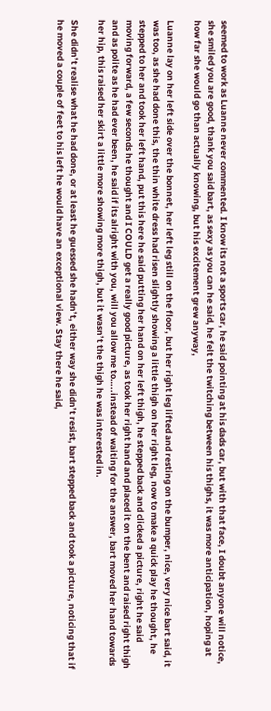seemed to work as Luanne never commented. I know its not a sports car, he said pointing at his dads car, but with that face, I doubt anyone will notice, she smiled you are good, thank you said bart, as sexy as you can he said, he felt the twitching between his thighs, it was more anticipation, hoping at how far she would go than actually knowing, but his excitement grew anyway,

Luanne lay on her left side over the bonnet, her left leg still on the floor, but her right leg lifted and resting on the bumper, nice, very nice bart said, it was too, as she had done this, the thin white dress had risen slightly showing a little thigh on her right leg, now to make a quick play he thought, he stepped to her and took her left hand, put this here he said putting her hand on her left thigh, he stepped back and clicked a picture, right he said moving forward, a few seconds he thought and I COULD get a really good picture, as took her right hand and placed it on the bent and raised right thigh and as polite as he had ever been, he said if its alright with you, will you allow me to…..instead of waiting for the answer, bart moved her hand towards her hip, this raised her skirt a little more showing more thigh, but it wasn’t the thigh he was interested in.

She didn’t realise what he had done, or at least he guessed she hadn’t, either way she didn’t resist, bart stepped back and took a picture, noticing that if he moved a couple of feet to his left he would have an exceptional view. Stay there he said,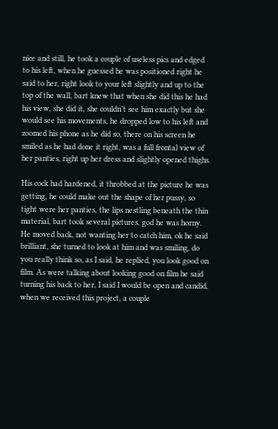nice and still, he took a couple of useless pics and edged to his left, when he guessed he was positioned right he said to her, right look to your left slightly and up to the top of the wall, bart knew that when she did this he had his view, she did it, she couldn’t see him exactly but she would see his movements, he dropped low to his left and zoomed his phone as he did so, there on his screen he smiled as he had done it right, was a full frontal view of her panties, right up her dress and slightly opened thighs.

His cock had hardened, it throbbed at the picture he was getting, he could make out the shape of her pussy, so tight were her panties, the lips nestling beneath the thin material, bart took several pictures, god he was horny. He moved back, not wanting her to catch him, ok he said brilliant, she turned to look at him and was smiling, do you really think so, as I said, he replied, you look good on film. As were talking about looking good on film he said turning his back to her, I said I would be open and candid, when we received this project, a couple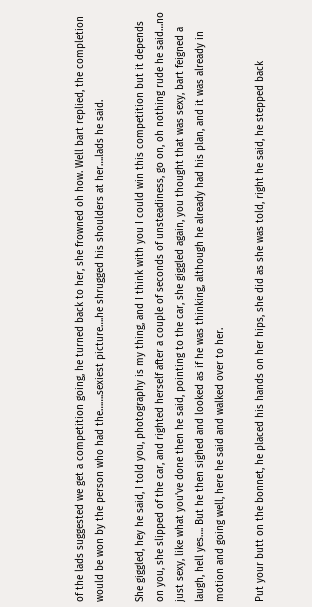of the lads suggested we get a competition going, he turned back to her, she frowned oh how. Well bart replied, the completion would be won by the person who had the…….sexiest picture….he shrugged his shoulders at her….lads he said.

She giggled, hey he said, I told you, photography is my thing, and I think with you I could win this competition but it depends on you, she slipped of the car, and righted herself after a couple of seconds of unsteadiness, go on, oh nothing rude he said…no just sexy, like what you’ve done then he said, pointing to the car, she giggled again, you thought that was sexy, bart feigned a laugh, hell yes…. But he then sighed and looked as if he was thinking, although he already had his plan, and it was already in motion and going well, here he said and walked over to her.

Put your butt on the bonnet, he placed his hands on her hips, she did as she was told, right he said, he stepped back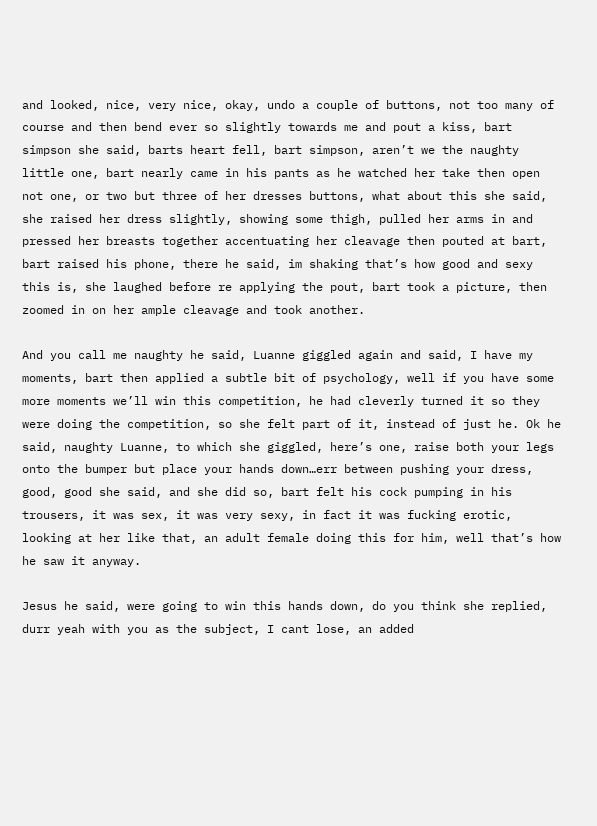and looked, nice, very nice, okay, undo a couple of buttons, not too many of course and then bend ever so slightly towards me and pout a kiss, bart simpson she said, barts heart fell, bart simpson, aren’t we the naughty little one, bart nearly came in his pants as he watched her take then open not one, or two but three of her dresses buttons, what about this she said, she raised her dress slightly, showing some thigh, pulled her arms in and pressed her breasts together accentuating her cleavage then pouted at bart, bart raised his phone, there he said, im shaking that’s how good and sexy this is, she laughed before re applying the pout, bart took a picture, then zoomed in on her ample cleavage and took another.

And you call me naughty he said, Luanne giggled again and said, I have my moments, bart then applied a subtle bit of psychology, well if you have some more moments we’ll win this competition, he had cleverly turned it so they were doing the competition, so she felt part of it, instead of just he. Ok he said, naughty Luanne, to which she giggled, here’s one, raise both your legs onto the bumper but place your hands down…err between pushing your dress, good, good she said, and she did so, bart felt his cock pumping in his trousers, it was sex, it was very sexy, in fact it was fucking erotic, looking at her like that, an adult female doing this for him, well that’s how he saw it anyway.

Jesus he said, were going to win this hands down, do you think she replied, durr yeah with you as the subject, I cant lose, an added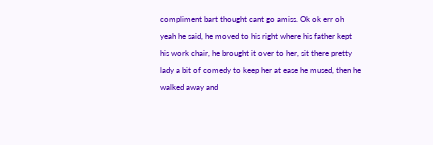compliment bart thought cant go amiss. Ok ok err oh yeah he said, he moved to his right where his father kept his work chair, he brought it over to her, sit there pretty lady a bit of comedy to keep her at ease he mused, then he walked away and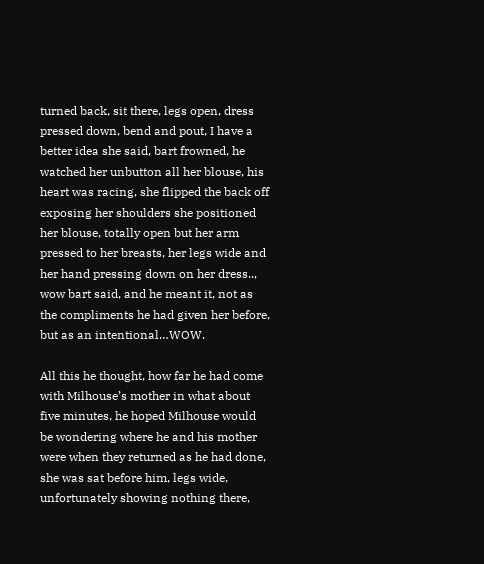turned back, sit there, legs open, dress pressed down, bend and pout, I have a better idea she said, bart frowned, he watched her unbutton all her blouse, his heart was racing, she flipped the back off exposing her shoulders she positioned her blouse, totally open but her arm pressed to her breasts, her legs wide and her hand pressing down on her dress.., wow bart said, and he meant it, not as the compliments he had given her before, but as an intentional…WOW.

All this he thought, how far he had come with Milhouse’s mother in what about five minutes, he hoped Milhouse would be wondering where he and his mother were when they returned as he had done, she was sat before him, legs wide, unfortunately showing nothing there,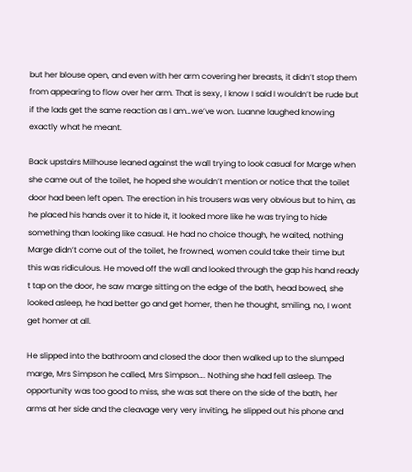but her blouse open, and even with her arm covering her breasts, it didn’t stop them from appearing to flow over her arm. That is sexy, I know I said I wouldn’t be rude but if the lads get the same reaction as I am…we’ve won. Luanne laughed knowing exactly what he meant.

Back upstairs Milhouse leaned against the wall trying to look casual for Marge when she came out of the toilet, he hoped she wouldn’t mention or notice that the toilet door had been left open. The erection in his trousers was very obvious but to him, as he placed his hands over it to hide it, it looked more like he was trying to hide something than looking like casual. He had no choice though, he waited, nothing Marge didn’t come out of the toilet, he frowned, women could take their time but this was ridiculous. He moved off the wall and looked through the gap his hand ready t tap on the door, he saw marge sitting on the edge of the bath, head bowed, she looked asleep, he had better go and get homer, then he thought, smiling, no, I wont get homer at all.

He slipped into the bathroom and closed the door then walked up to the slumped marge, Mrs Simpson he called, Mrs Simpson…. Nothing she had fell asleep. The opportunity was too good to miss, she was sat there on the side of the bath, her arms at her side and the cleavage very very inviting, he slipped out his phone and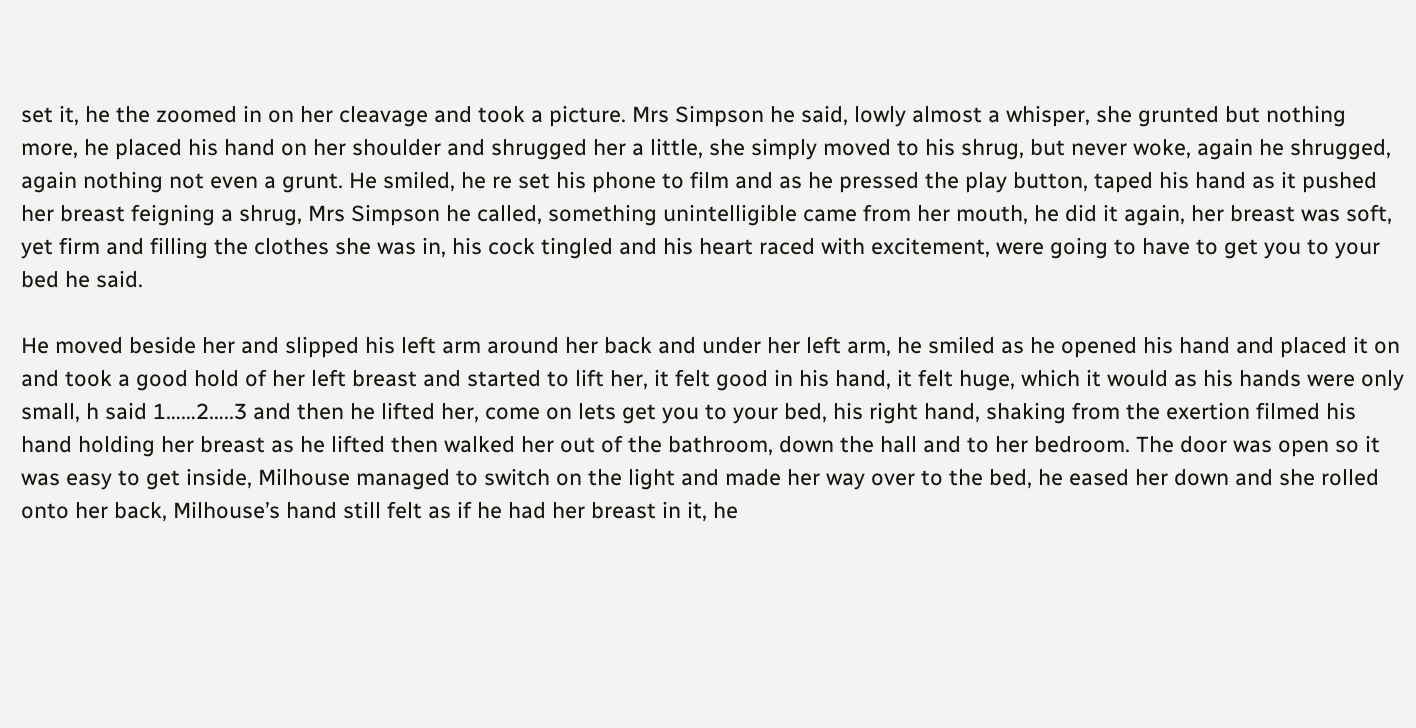set it, he the zoomed in on her cleavage and took a picture. Mrs Simpson he said, lowly almost a whisper, she grunted but nothing more, he placed his hand on her shoulder and shrugged her a little, she simply moved to his shrug, but never woke, again he shrugged, again nothing not even a grunt. He smiled, he re set his phone to film and as he pressed the play button, taped his hand as it pushed her breast feigning a shrug, Mrs Simpson he called, something unintelligible came from her mouth, he did it again, her breast was soft, yet firm and filling the clothes she was in, his cock tingled and his heart raced with excitement, were going to have to get you to your bed he said.

He moved beside her and slipped his left arm around her back and under her left arm, he smiled as he opened his hand and placed it on and took a good hold of her left breast and started to lift her, it felt good in his hand, it felt huge, which it would as his hands were only small, h said 1……2…..3 and then he lifted her, come on lets get you to your bed, his right hand, shaking from the exertion filmed his hand holding her breast as he lifted then walked her out of the bathroom, down the hall and to her bedroom. The door was open so it was easy to get inside, Milhouse managed to switch on the light and made her way over to the bed, he eased her down and she rolled onto her back, Milhouse’s hand still felt as if he had her breast in it, he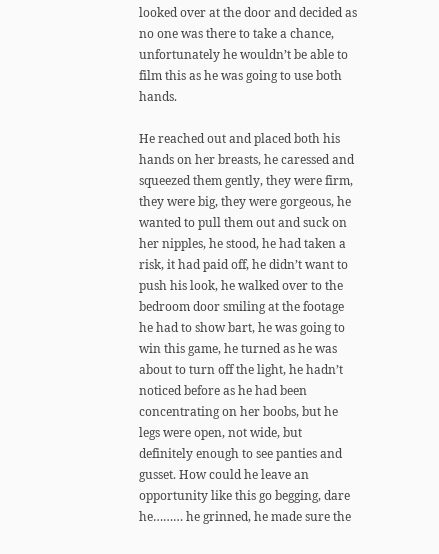looked over at the door and decided as no one was there to take a chance, unfortunately he wouldn’t be able to film this as he was going to use both hands.

He reached out and placed both his hands on her breasts, he caressed and squeezed them gently, they were firm, they were big, they were gorgeous, he wanted to pull them out and suck on her nipples, he stood, he had taken a risk, it had paid off, he didn’t want to push his look, he walked over to the bedroom door smiling at the footage he had to show bart, he was going to win this game, he turned as he was about to turn off the light, he hadn’t noticed before as he had been concentrating on her boobs, but he legs were open, not wide, but definitely enough to see panties and gusset. How could he leave an opportunity like this go begging, dare he……… he grinned, he made sure the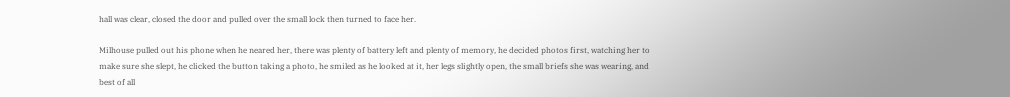hall was clear, closed the door and pulled over the small lock then turned to face her.

Milhouse pulled out his phone when he neared her, there was plenty of battery left and plenty of memory, he decided photos first, watching her to make sure she slept, he clicked the button taking a photo, he smiled as he looked at it, her legs slightly open, the small briefs she was wearing, and best of all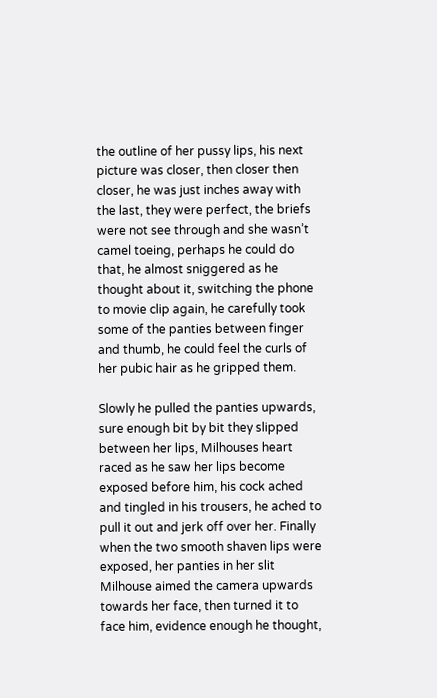the outline of her pussy lips, his next picture was closer, then closer then closer, he was just inches away with the last, they were perfect, the briefs were not see through and she wasn’t camel toeing, perhaps he could do that, he almost sniggered as he thought about it, switching the phone to movie clip again, he carefully took some of the panties between finger and thumb, he could feel the curls of her pubic hair as he gripped them.

Slowly he pulled the panties upwards, sure enough bit by bit they slipped between her lips, Milhouses heart raced as he saw her lips become exposed before him, his cock ached and tingled in his trousers, he ached to pull it out and jerk off over her. Finally when the two smooth shaven lips were exposed, her panties in her slit Milhouse aimed the camera upwards towards her face, then turned it to face him, evidence enough he thought,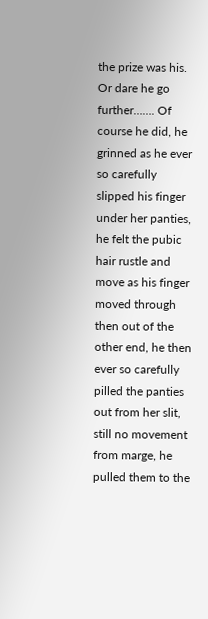the prize was his. Or dare he go further……. Of course he did, he grinned as he ever so carefully slipped his finger under her panties, he felt the pubic hair rustle and move as his finger moved through then out of the other end, he then ever so carefully pilled the panties out from her slit, still no movement from marge, he pulled them to the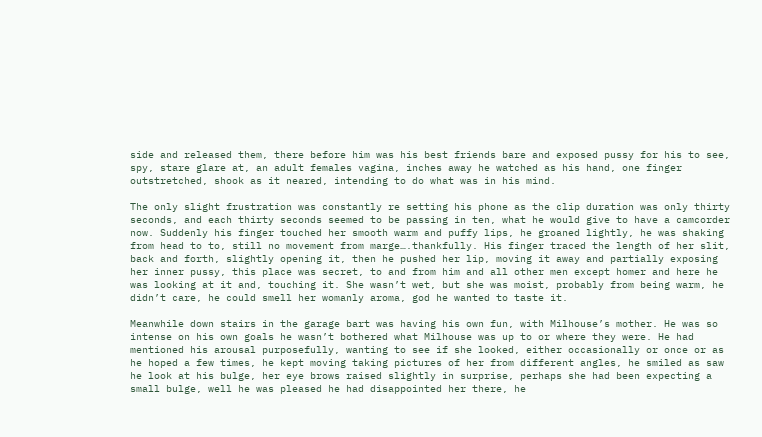side and released them, there before him was his best friends bare and exposed pussy for his to see, spy, stare glare at, an adult females vagina, inches away he watched as his hand, one finger outstretched, shook as it neared, intending to do what was in his mind.

The only slight frustration was constantly re setting his phone as the clip duration was only thirty seconds, and each thirty seconds seemed to be passing in ten, what he would give to have a camcorder now. Suddenly his finger touched her smooth warm and puffy lips, he groaned lightly, he was shaking from head to to, still no movement from marge….thankfully. His finger traced the length of her slit, back and forth, slightly opening it, then he pushed her lip, moving it away and partially exposing her inner pussy, this place was secret, to and from him and all other men except homer and here he was looking at it and, touching it. She wasn’t wet, but she was moist, probably from being warm, he didn’t care, he could smell her womanly aroma, god he wanted to taste it.

Meanwhile down stairs in the garage bart was having his own fun, with Milhouse’s mother. He was so intense on his own goals he wasn’t bothered what Milhouse was up to or where they were. He had mentioned his arousal purposefully, wanting to see if she looked, either occasionally or once or as he hoped a few times, he kept moving taking pictures of her from different angles, he smiled as saw he look at his bulge, her eye brows raised slightly in surprise, perhaps she had been expecting a small bulge, well he was pleased he had disappointed her there, he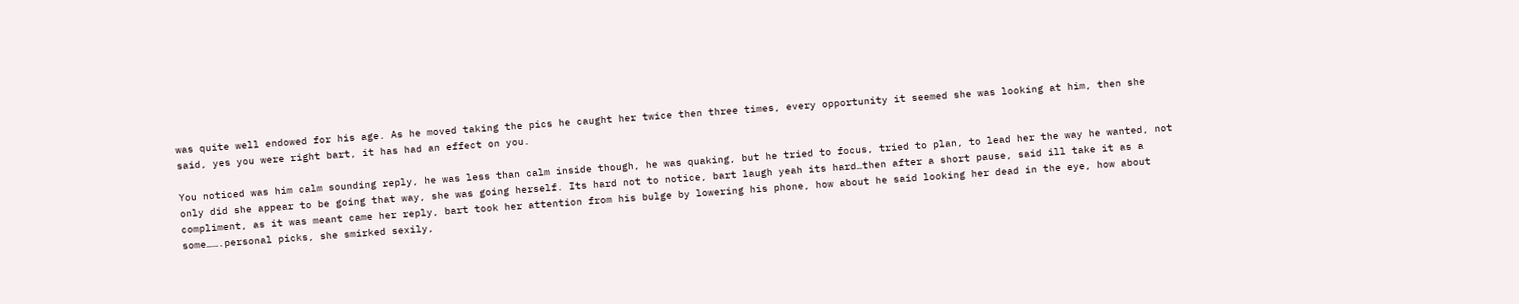was quite well endowed for his age. As he moved taking the pics he caught her twice then three times, every opportunity it seemed she was looking at him, then she said, yes you were right bart, it has had an effect on you.

You noticed was him calm sounding reply, he was less than calm inside though, he was quaking, but he tried to focus, tried to plan, to lead her the way he wanted, not only did she appear to be going that way, she was going herself. Its hard not to notice, bart laugh yeah its hard…then after a short pause, said ill take it as a compliment, as it was meant came her reply, bart took her attention from his bulge by lowering his phone, how about he said looking her dead in the eye, how about some…….personal picks, she smirked sexily,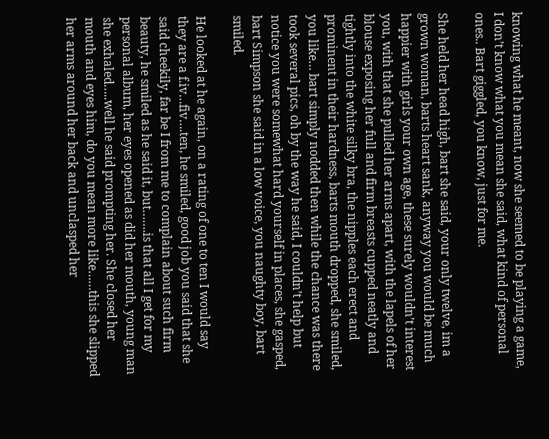knowing what he meant, now she seemed to be playing a game, I don’t know what you mean she said, what kind of personal ones.. Bart giggled, you know, just for me.

She held her head high, bart she said, your only twelve, im a grown woman, barts heart sank, anyway you would be much happier with girls your own age, these surely wouldn’t interest you, with that she pulled her arms apart, with the lapels of her blouse exposing her full and firm breasts cupped neatly and tightly into the white silky bra, the nipples each erect and prominent in their hardness, barts mouth dropped, she smiled, you like… bart simply nodded then while the chance was there took several pics, oh by the way he said, I couldn’t help but notice you were somewhat hard yourself in places, she gasped, bart Simpson she said in a low voice, you naughty boy, bart smiled.

He looked at he again, on a rating of one to ten I would say they are a f.iv…fiv….ten, he smiled, good job you said that she said cheekily, far be I from me to complain about such firm beauty, he smiled as he said it, but…….is that all I get for my personal album, her eyes opened as did her mouth, young man she exhaled…..well he said prompting her. She closed her mouth and eyes him, do you mean more like……this she slipped her arms around her back and unclasped her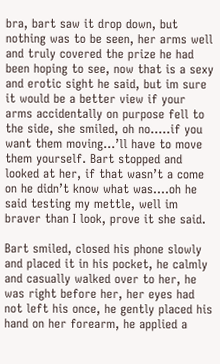bra, bart saw it drop down, but nothing was to be seen, her arms well and truly covered the prize he had been hoping to see, now that is a sexy and erotic sight he said, but im sure it would be a better view if your arms accidentally on purpose fell to the side, she smiled, oh no…..if you want them moving…’ll have to move them yourself. Bart stopped and looked at her, if that wasn’t a come on he didn’t know what was….oh he said testing my mettle, well im braver than I look, prove it she said.

Bart smiled, closed his phone slowly and placed it in his pocket, he calmly and casually walked over to her, he was right before her, her eyes had not left his once, he gently placed his hand on her forearm, he applied a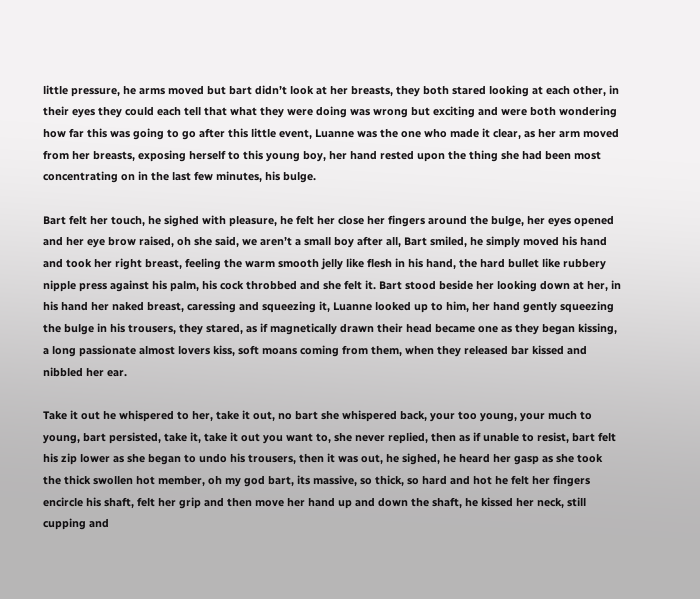little pressure, he arms moved but bart didn’t look at her breasts, they both stared looking at each other, in their eyes they could each tell that what they were doing was wrong but exciting and were both wondering how far this was going to go after this little event, Luanne was the one who made it clear, as her arm moved from her breasts, exposing herself to this young boy, her hand rested upon the thing she had been most concentrating on in the last few minutes, his bulge.

Bart felt her touch, he sighed with pleasure, he felt her close her fingers around the bulge, her eyes opened and her eye brow raised, oh she said, we aren’t a small boy after all, Bart smiled, he simply moved his hand and took her right breast, feeling the warm smooth jelly like flesh in his hand, the hard bullet like rubbery nipple press against his palm, his cock throbbed and she felt it. Bart stood beside her looking down at her, in his hand her naked breast, caressing and squeezing it, Luanne looked up to him, her hand gently squeezing the bulge in his trousers, they stared, as if magnetically drawn their head became one as they began kissing, a long passionate almost lovers kiss, soft moans coming from them, when they released bar kissed and nibbled her ear.

Take it out he whispered to her, take it out, no bart she whispered back, your too young, your much to young, bart persisted, take it, take it out you want to, she never replied, then as if unable to resist, bart felt his zip lower as she began to undo his trousers, then it was out, he sighed, he heard her gasp as she took the thick swollen hot member, oh my god bart, its massive, so thick, so hard and hot he felt her fingers encircle his shaft, felt her grip and then move her hand up and down the shaft, he kissed her neck, still cupping and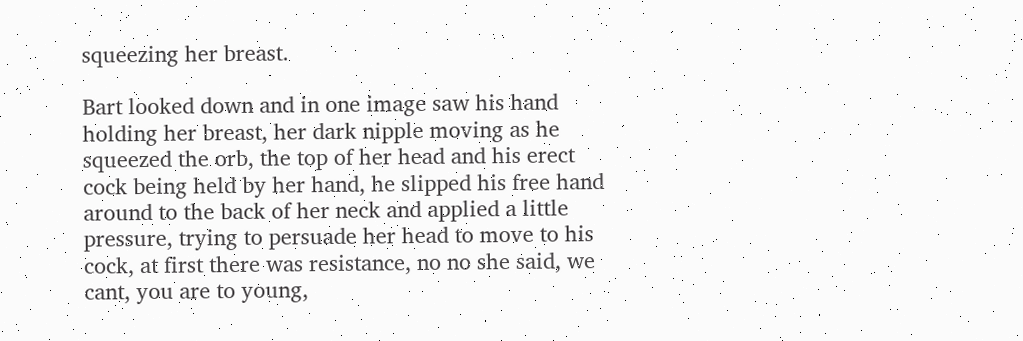squeezing her breast.

Bart looked down and in one image saw his hand holding her breast, her dark nipple moving as he squeezed the orb, the top of her head and his erect cock being held by her hand, he slipped his free hand around to the back of her neck and applied a little pressure, trying to persuade her head to move to his cock, at first there was resistance, no no she said, we cant, you are to young,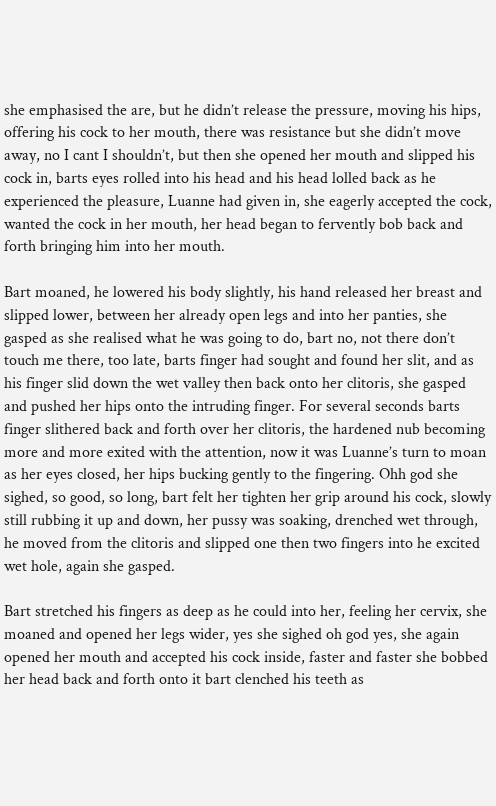she emphasised the are, but he didn’t release the pressure, moving his hips, offering his cock to her mouth, there was resistance but she didn’t move away, no I cant I shouldn’t, but then she opened her mouth and slipped his cock in, barts eyes rolled into his head and his head lolled back as he experienced the pleasure, Luanne had given in, she eagerly accepted the cock, wanted the cock in her mouth, her head began to fervently bob back and forth bringing him into her mouth.

Bart moaned, he lowered his body slightly, his hand released her breast and slipped lower, between her already open legs and into her panties, she gasped as she realised what he was going to do, bart no, not there don’t touch me there, too late, barts finger had sought and found her slit, and as his finger slid down the wet valley then back onto her clitoris, she gasped and pushed her hips onto the intruding finger. For several seconds barts finger slithered back and forth over her clitoris, the hardened nub becoming more and more exited with the attention, now it was Luanne’s turn to moan as her eyes closed, her hips bucking gently to the fingering. Ohh god she sighed, so good, so long, bart felt her tighten her grip around his cock, slowly still rubbing it up and down, her pussy was soaking, drenched wet through, he moved from the clitoris and slipped one then two fingers into he excited wet hole, again she gasped.

Bart stretched his fingers as deep as he could into her, feeling her cervix, she moaned and opened her legs wider, yes she sighed oh god yes, she again opened her mouth and accepted his cock inside, faster and faster she bobbed her head back and forth onto it bart clenched his teeth as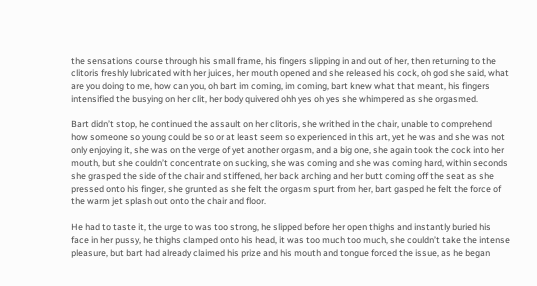the sensations course through his small frame, his fingers slipping in and out of her, then returning to the clitoris freshly lubricated with her juices, her mouth opened and she released his cock, oh god she said, what are you doing to me, how can you, oh bart im coming, im coming, bart knew what that meant, his fingers intensified the busying on her clit, her body quivered ohh yes oh yes she whimpered as she orgasmed.

Bart didn’t stop, he continued the assault on her clitoris, she writhed in the chair, unable to comprehend how someone so young could be so or at least seem so experienced in this art, yet he was and she was not only enjoying it, she was on the verge of yet another orgasm, and a big one, she again took the cock into her mouth, but she couldn’t concentrate on sucking, she was coming and she was coming hard, within seconds she grasped the side of the chair and stiffened, her back arching and her butt coming off the seat as she pressed onto his finger, she grunted as she felt the orgasm spurt from her, bart gasped he felt the force of the warm jet splash out onto the chair and floor.

He had to taste it, the urge to was too strong, he slipped before her open thighs and instantly buried his face in her pussy, he thighs clamped onto his head, it was too much too much, she couldn’t take the intense pleasure, but bart had already claimed his prize and his mouth and tongue forced the issue, as he began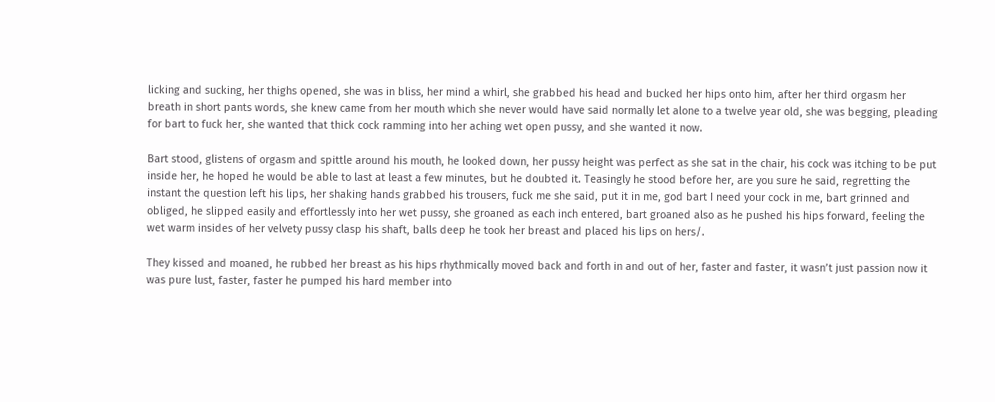licking and sucking, her thighs opened, she was in bliss, her mind a whirl, she grabbed his head and bucked her hips onto him, after her third orgasm her breath in short pants words, she knew came from her mouth which she never would have said normally let alone to a twelve year old, she was begging, pleading for bart to fuck her, she wanted that thick cock ramming into her aching wet open pussy, and she wanted it now.

Bart stood, glistens of orgasm and spittle around his mouth, he looked down, her pussy height was perfect as she sat in the chair, his cock was itching to be put inside her, he hoped he would be able to last at least a few minutes, but he doubted it. Teasingly he stood before her, are you sure he said, regretting the instant the question left his lips, her shaking hands grabbed his trousers, fuck me she said, put it in me, god bart I need your cock in me, bart grinned and obliged, he slipped easily and effortlessly into her wet pussy, she groaned as each inch entered, bart groaned also as he pushed his hips forward, feeling the wet warm insides of her velvety pussy clasp his shaft, balls deep he took her breast and placed his lips on hers/.

They kissed and moaned, he rubbed her breast as his hips rhythmically moved back and forth in and out of her, faster and faster, it wasn’t just passion now it was pure lust, faster, faster he pumped his hard member into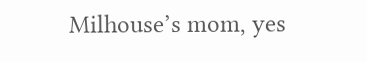Milhouse’s mom, yes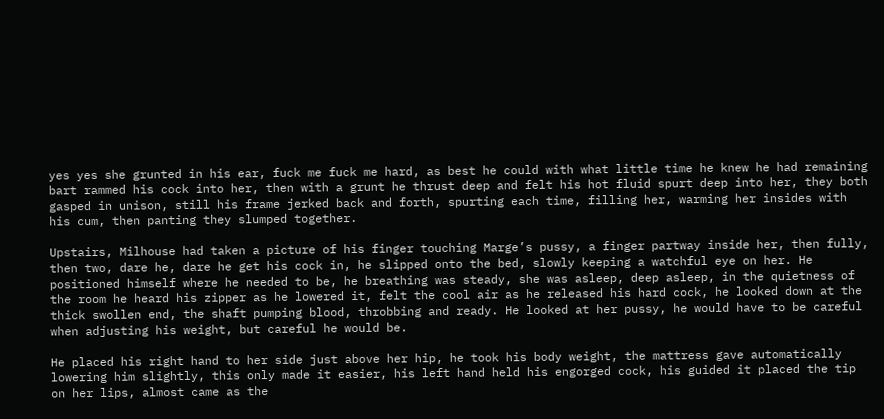yes yes she grunted in his ear, fuck me fuck me hard, as best he could with what little time he knew he had remaining bart rammed his cock into her, then with a grunt he thrust deep and felt his hot fluid spurt deep into her, they both gasped in unison, still his frame jerked back and forth, spurting each time, filling her, warming her insides with his cum, then panting they slumped together.

Upstairs, Milhouse had taken a picture of his finger touching Marge’s pussy, a finger partway inside her, then fully, then two, dare he, dare he get his cock in, he slipped onto the bed, slowly keeping a watchful eye on her. He positioned himself where he needed to be, he breathing was steady, she was asleep, deep asleep, in the quietness of the room he heard his zipper as he lowered it, felt the cool air as he released his hard cock, he looked down at the thick swollen end, the shaft pumping blood, throbbing and ready. He looked at her pussy, he would have to be careful when adjusting his weight, but careful he would be.

He placed his right hand to her side just above her hip, he took his body weight, the mattress gave automatically lowering him slightly, this only made it easier, his left hand held his engorged cock, his guided it placed the tip on her lips, almost came as the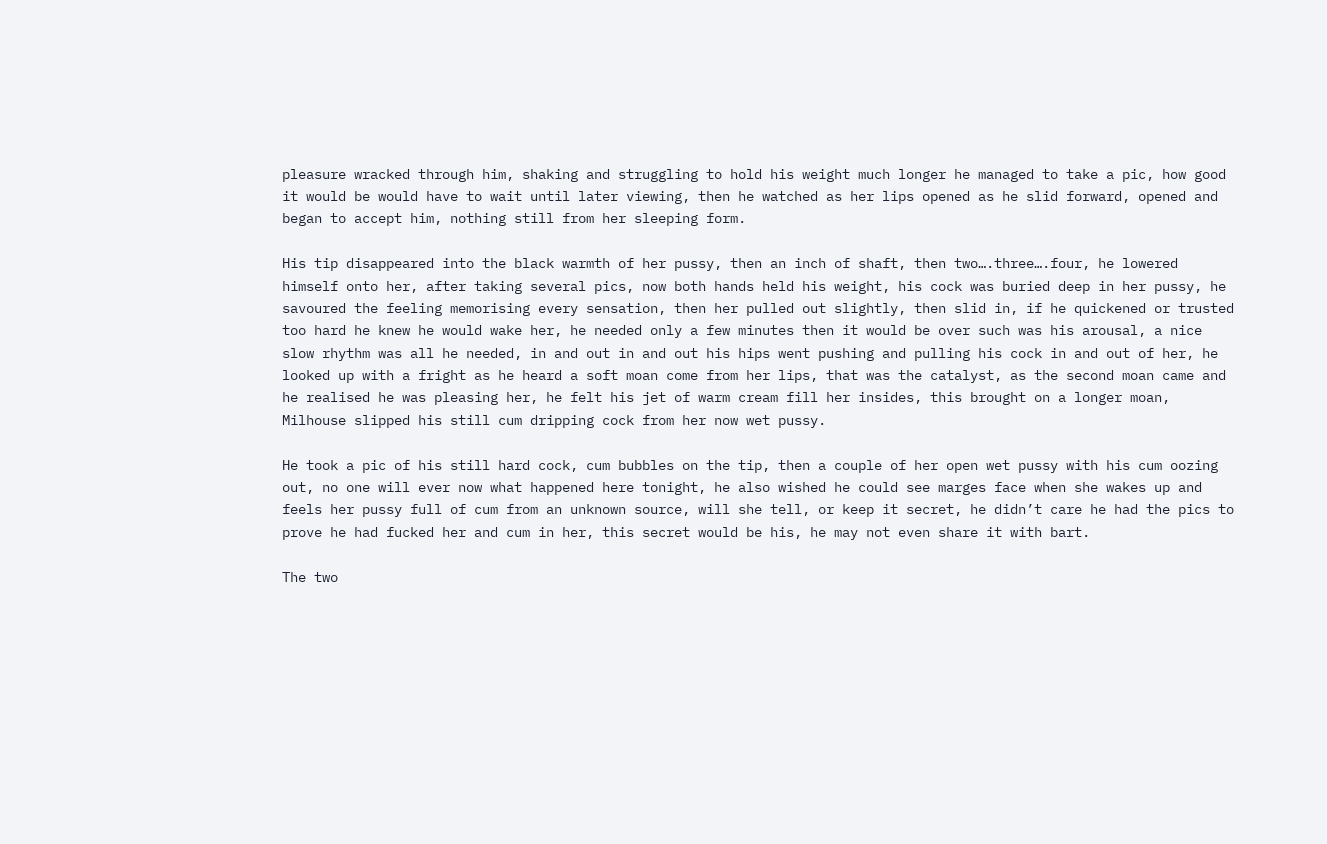pleasure wracked through him, shaking and struggling to hold his weight much longer he managed to take a pic, how good it would be would have to wait until later viewing, then he watched as her lips opened as he slid forward, opened and began to accept him, nothing still from her sleeping form.

His tip disappeared into the black warmth of her pussy, then an inch of shaft, then two….three….four, he lowered himself onto her, after taking several pics, now both hands held his weight, his cock was buried deep in her pussy, he savoured the feeling memorising every sensation, then her pulled out slightly, then slid in, if he quickened or trusted too hard he knew he would wake her, he needed only a few minutes then it would be over such was his arousal, a nice slow rhythm was all he needed, in and out in and out his hips went pushing and pulling his cock in and out of her, he looked up with a fright as he heard a soft moan come from her lips, that was the catalyst, as the second moan came and he realised he was pleasing her, he felt his jet of warm cream fill her insides, this brought on a longer moan, Milhouse slipped his still cum dripping cock from her now wet pussy.

He took a pic of his still hard cock, cum bubbles on the tip, then a couple of her open wet pussy with his cum oozing out, no one will ever now what happened here tonight, he also wished he could see marges face when she wakes up and feels her pussy full of cum from an unknown source, will she tell, or keep it secret, he didn’t care he had the pics to prove he had fucked her and cum in her, this secret would be his, he may not even share it with bart.

The two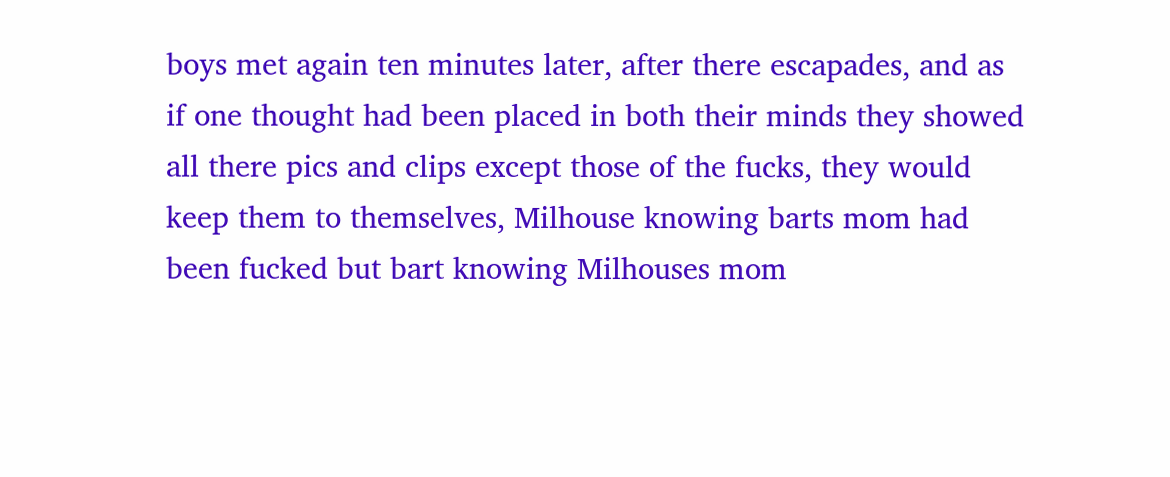boys met again ten minutes later, after there escapades, and as if one thought had been placed in both their minds they showed all there pics and clips except those of the fucks, they would keep them to themselves, Milhouse knowing barts mom had been fucked but bart knowing Milhouses mom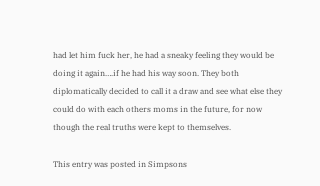had let him fuck her, he had a sneaky feeling they would be doing it again….if he had his way soon. They both diplomatically decided to call it a draw and see what else they could do with each others moms in the future, for now though the real truths were kept to themselves.

This entry was posted in Simpsons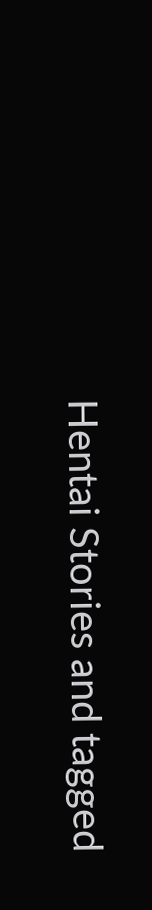Hentai Stories and tagged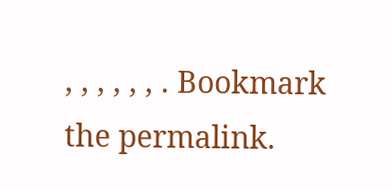, , , , , , . Bookmark the permalink.